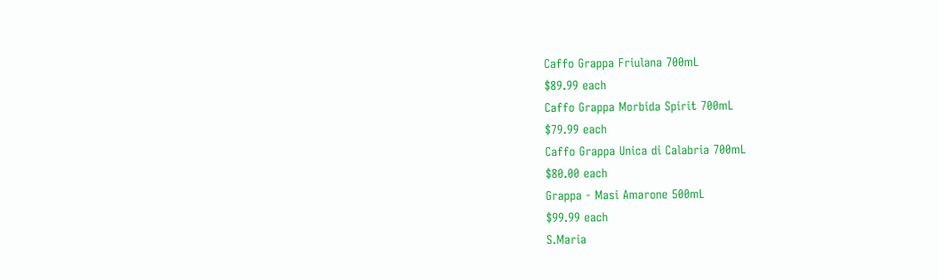Caffo Grappa Friulana 700mL
$89.99 each
Caffo Grappa Morbida Spirit 700mL
$79.99 each
Caffo Grappa Unica di Calabria 700mL
$80.00 each
Grappa - Masi Amarone 500mL
$99.99 each
S.Maria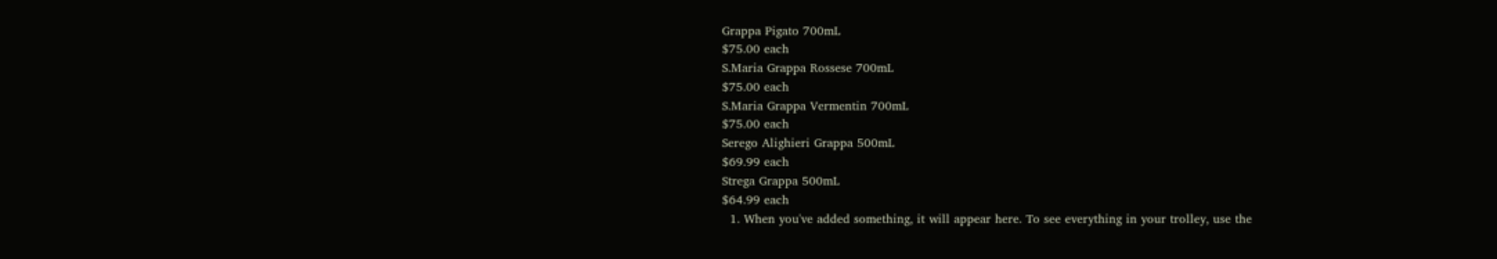Grappa Pigato 700mL
$75.00 each
S.Maria Grappa Rossese 700mL
$75.00 each
S.Maria Grappa Vermentin 700mL
$75.00 each
Serego Alighieri Grappa 500mL
$69.99 each
Strega Grappa 500mL
$64.99 each
  1. When you've added something, it will appear here. To see everything in your trolley, use the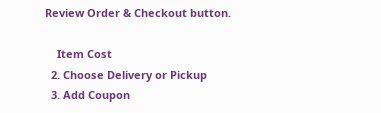Review Order & Checkout button.

    Item Cost
  2. Choose Delivery or Pickup
  3. Add Coupon